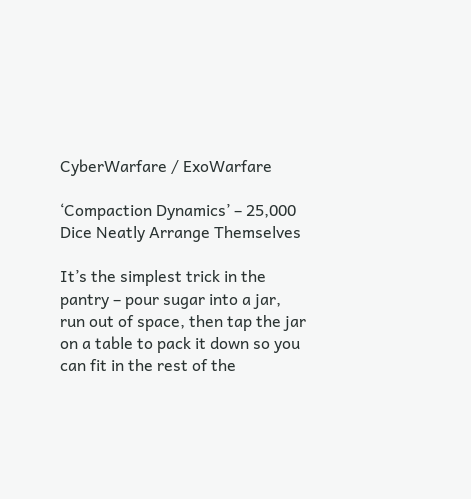CyberWarfare / ExoWarfare

‘Compaction Dynamics’ – 25,000 Dice Neatly Arrange Themselves

It’s the simplest trick in the pantry – pour sugar into a jar, run out of space, then tap the jar on a table to pack it down so you can fit in the rest of the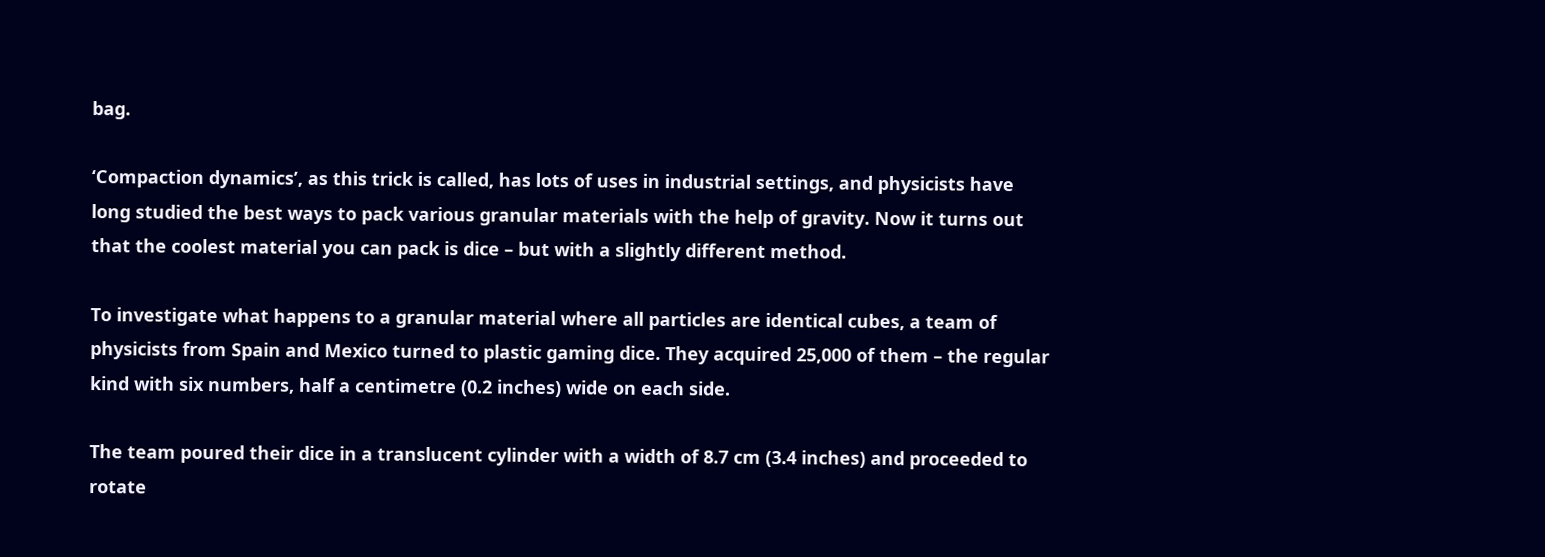bag.

‘Compaction dynamics’, as this trick is called, has lots of uses in industrial settings, and physicists have long studied the best ways to pack various granular materials with the help of gravity. Now it turns out that the coolest material you can pack is dice – but with a slightly different method.

To investigate what happens to a granular material where all particles are identical cubes, a team of physicists from Spain and Mexico turned to plastic gaming dice. They acquired 25,000 of them – the regular kind with six numbers, half a centimetre (0.2 inches) wide on each side.

The team poured their dice in a translucent cylinder with a width of 8.7 cm (3.4 inches) and proceeded to rotate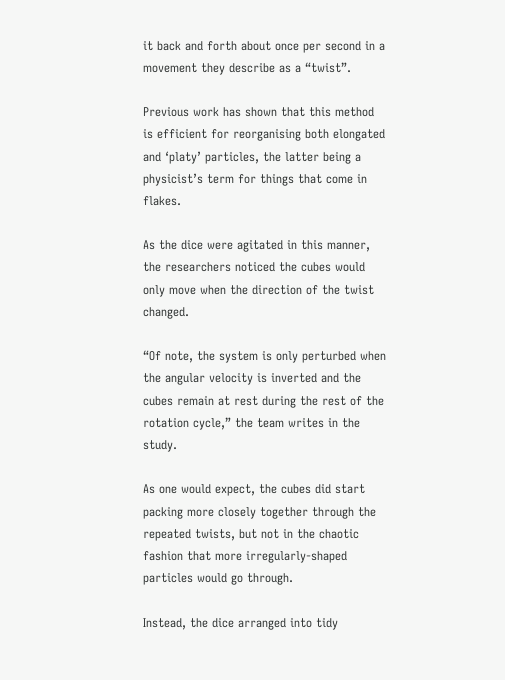it back and forth about once per second in a movement they describe as a “twist”.

Previous work has shown that this method is efficient for reorganising both elongated and ‘platy’ particles, the latter being a physicist’s term for things that come in flakes.

As the dice were agitated in this manner, the researchers noticed the cubes would only move when the direction of the twist changed.

“Of note, the system is only perturbed when the angular velocity is inverted and the cubes remain at rest during the rest of the rotation cycle,” the team writes in the study.

As one would expect, the cubes did start packing more closely together through the repeated twists, but not in the chaotic fashion that more irregularly-shaped particles would go through.

Instead, the dice arranged into tidy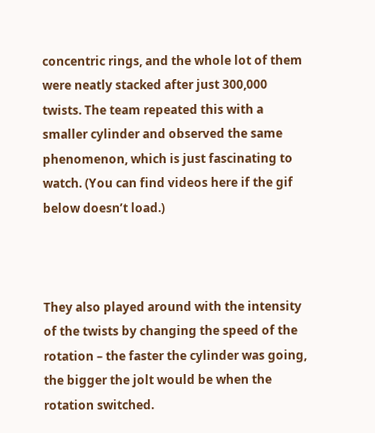concentric rings, and the whole lot of them were neatly stacked after just 300,000 twists. The team repeated this with a smaller cylinder and observed the same phenomenon, which is just fascinating to watch. (You can find videos here if the gif below doesn’t load.)



They also played around with the intensity of the twists by changing the speed of the rotation – the faster the cylinder was going, the bigger the jolt would be when the rotation switched.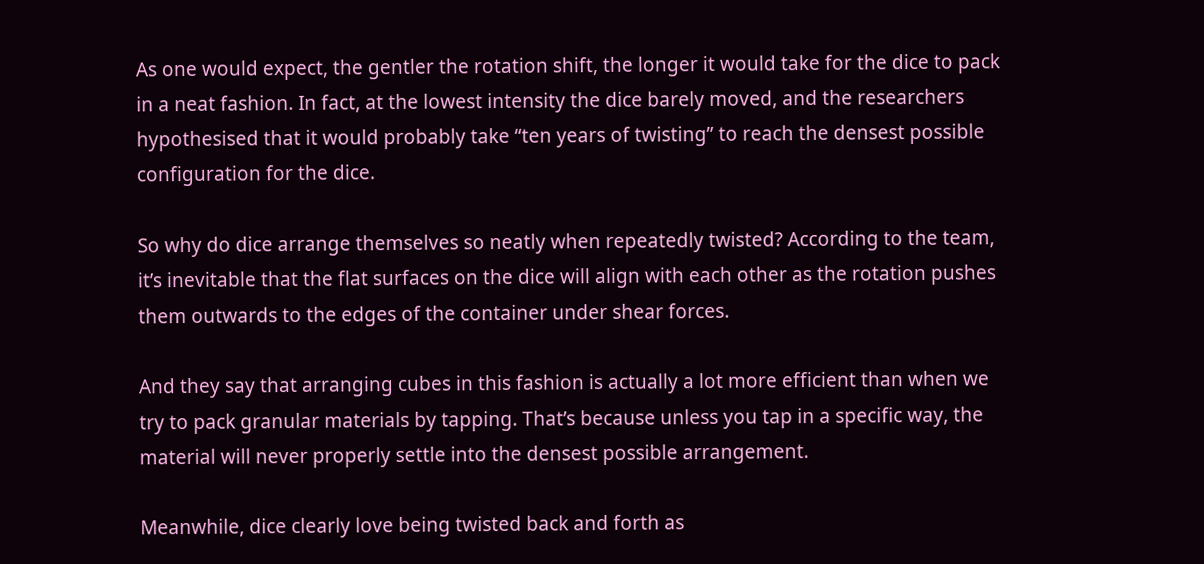As one would expect, the gentler the rotation shift, the longer it would take for the dice to pack in a neat fashion. In fact, at the lowest intensity the dice barely moved, and the researchers hypothesised that it would probably take “ten years of twisting” to reach the densest possible configuration for the dice.

So why do dice arrange themselves so neatly when repeatedly twisted? According to the team, it’s inevitable that the flat surfaces on the dice will align with each other as the rotation pushes them outwards to the edges of the container under shear forces.

And they say that arranging cubes in this fashion is actually a lot more efficient than when we try to pack granular materials by tapping. That’s because unless you tap in a specific way, the material will never properly settle into the densest possible arrangement.

Meanwhile, dice clearly love being twisted back and forth as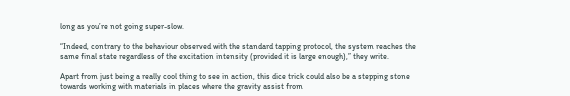long as you’re not going super-slow.

“Indeed, contrary to the behaviour observed with the standard tapping protocol, the system reaches the same final state regardless of the excitation intensity (provided it is large enough),” they write.

Apart from just being a really cool thing to see in action, this dice trick could also be a stepping stone towards working with materials in places where the gravity assist from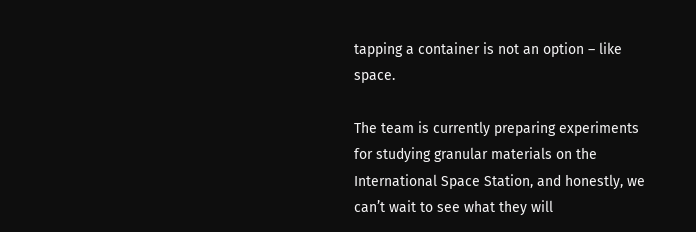tapping a container is not an option – like space.

The team is currently preparing experiments for studying granular materials on the International Space Station, and honestly, we can’t wait to see what they will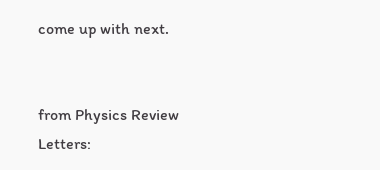come up with next.


from Physics Review Letters: